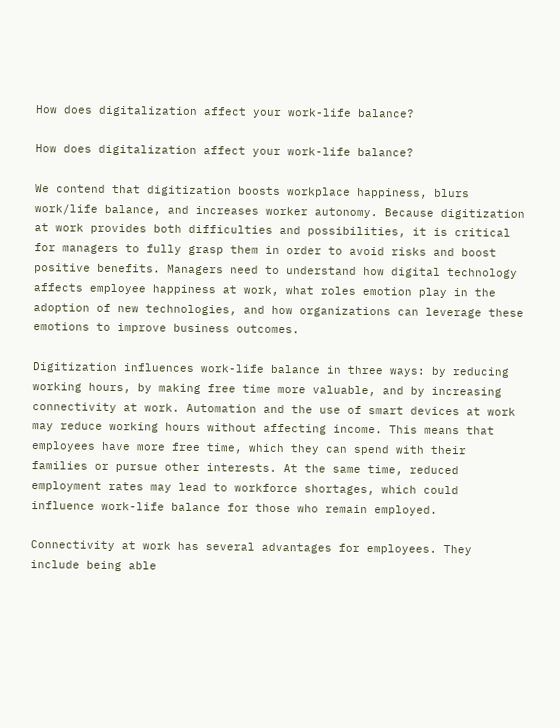How does digitalization affect your work-life balance?

How does digitalization affect your work-life balance?

We contend that digitization boosts workplace happiness, blurs work/life balance, and increases worker autonomy. Because digitization at work provides both difficulties and possibilities, it is critical for managers to fully grasp them in order to avoid risks and boost positive benefits. Managers need to understand how digital technology affects employee happiness at work, what roles emotion play in the adoption of new technologies, and how organizations can leverage these emotions to improve business outcomes.

Digitization influences work-life balance in three ways: by reducing working hours, by making free time more valuable, and by increasing connectivity at work. Automation and the use of smart devices at work may reduce working hours without affecting income. This means that employees have more free time, which they can spend with their families or pursue other interests. At the same time, reduced employment rates may lead to workforce shortages, which could influence work-life balance for those who remain employed.

Connectivity at work has several advantages for employees. They include being able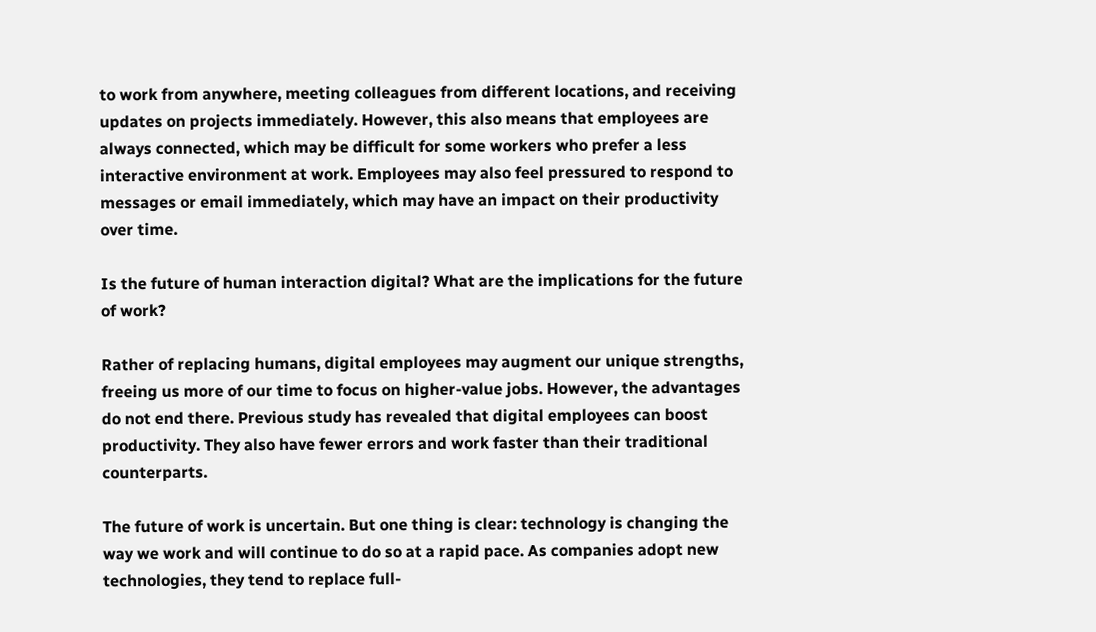to work from anywhere, meeting colleagues from different locations, and receiving updates on projects immediately. However, this also means that employees are always connected, which may be difficult for some workers who prefer a less interactive environment at work. Employees may also feel pressured to respond to messages or email immediately, which may have an impact on their productivity over time.

Is the future of human interaction digital? What are the implications for the future of work?

Rather of replacing humans, digital employees may augment our unique strengths, freeing us more of our time to focus on higher-value jobs. However, the advantages do not end there. Previous study has revealed that digital employees can boost productivity. They also have fewer errors and work faster than their traditional counterparts.

The future of work is uncertain. But one thing is clear: technology is changing the way we work and will continue to do so at a rapid pace. As companies adopt new technologies, they tend to replace full-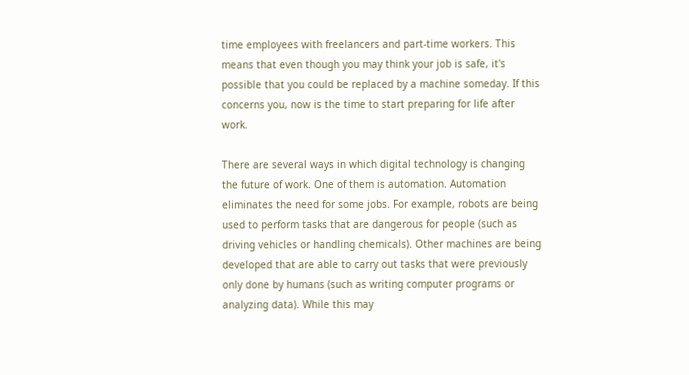time employees with freelancers and part-time workers. This means that even though you may think your job is safe, it's possible that you could be replaced by a machine someday. If this concerns you, now is the time to start preparing for life after work.

There are several ways in which digital technology is changing the future of work. One of them is automation. Automation eliminates the need for some jobs. For example, robots are being used to perform tasks that are dangerous for people (such as driving vehicles or handling chemicals). Other machines are being developed that are able to carry out tasks that were previously only done by humans (such as writing computer programs or analyzing data). While this may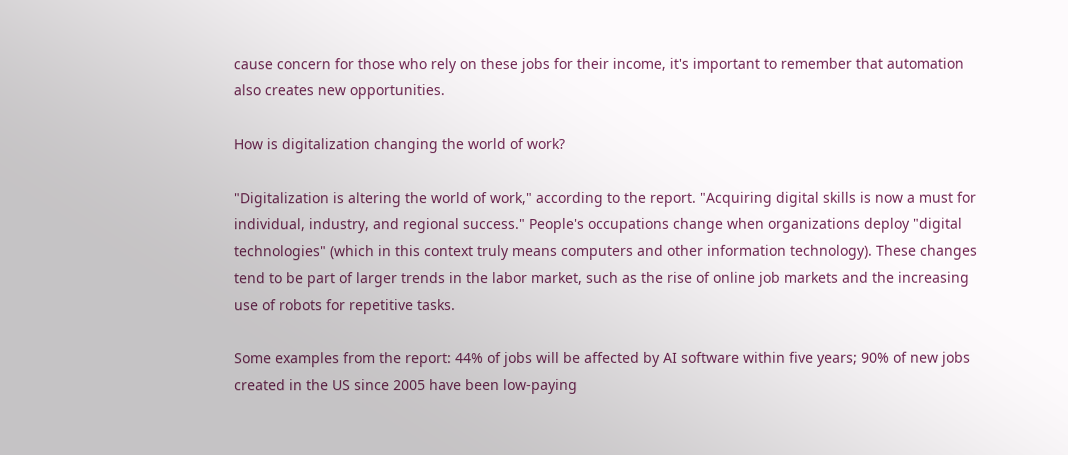cause concern for those who rely on these jobs for their income, it's important to remember that automation also creates new opportunities.

How is digitalization changing the world of work?

"Digitalization is altering the world of work," according to the report. "Acquiring digital skills is now a must for individual, industry, and regional success." People's occupations change when organizations deploy "digital technologies" (which in this context truly means computers and other information technology). These changes tend to be part of larger trends in the labor market, such as the rise of online job markets and the increasing use of robots for repetitive tasks.

Some examples from the report: 44% of jobs will be affected by AI software within five years; 90% of new jobs created in the US since 2005 have been low-paying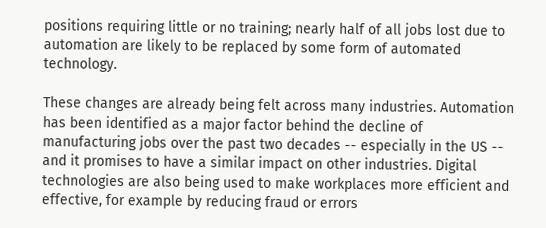positions requiring little or no training; nearly half of all jobs lost due to automation are likely to be replaced by some form of automated technology.

These changes are already being felt across many industries. Automation has been identified as a major factor behind the decline of manufacturing jobs over the past two decades -- especially in the US -- and it promises to have a similar impact on other industries. Digital technologies are also being used to make workplaces more efficient and effective, for example by reducing fraud or errors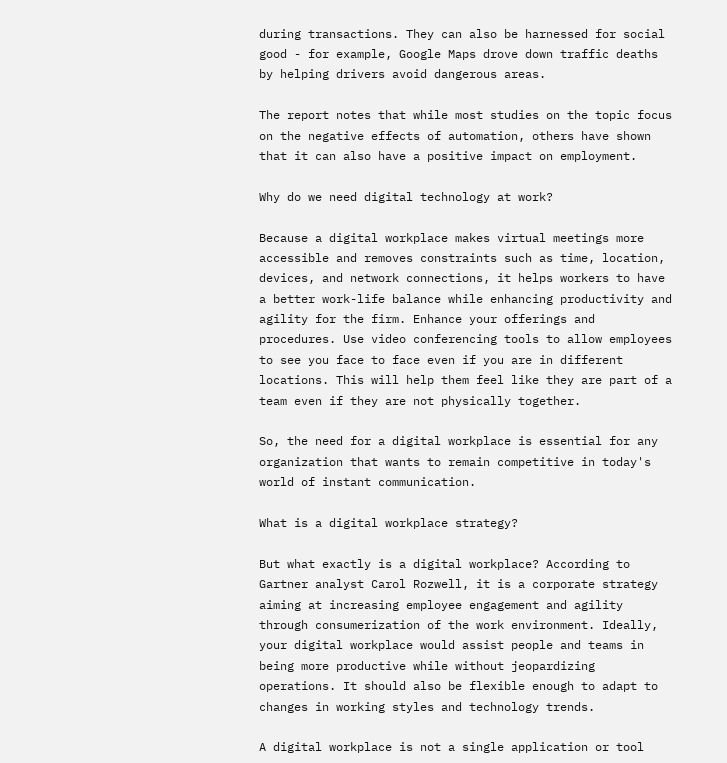during transactions. They can also be harnessed for social good - for example, Google Maps drove down traffic deaths by helping drivers avoid dangerous areas.

The report notes that while most studies on the topic focus on the negative effects of automation, others have shown that it can also have a positive impact on employment.

Why do we need digital technology at work?

Because a digital workplace makes virtual meetings more accessible and removes constraints such as time, location, devices, and network connections, it helps workers to have a better work-life balance while enhancing productivity and agility for the firm. Enhance your offerings and procedures. Use video conferencing tools to allow employees to see you face to face even if you are in different locations. This will help them feel like they are part of a team even if they are not physically together.

So, the need for a digital workplace is essential for any organization that wants to remain competitive in today's world of instant communication.

What is a digital workplace strategy?

But what exactly is a digital workplace? According to Gartner analyst Carol Rozwell, it is a corporate strategy aiming at increasing employee engagement and agility through consumerization of the work environment. Ideally, your digital workplace would assist people and teams in being more productive while without jeopardizing operations. It should also be flexible enough to adapt to changes in working styles and technology trends.

A digital workplace is not a single application or tool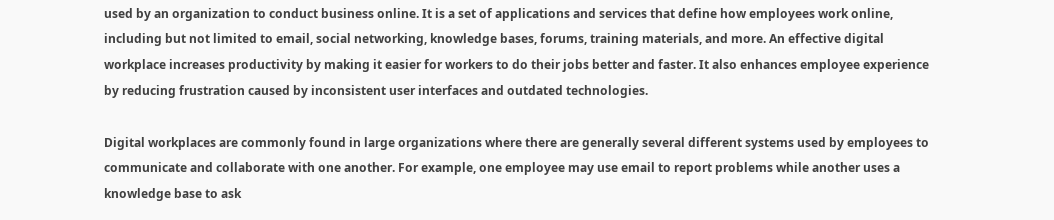used by an organization to conduct business online. It is a set of applications and services that define how employees work online, including but not limited to email, social networking, knowledge bases, forums, training materials, and more. An effective digital workplace increases productivity by making it easier for workers to do their jobs better and faster. It also enhances employee experience by reducing frustration caused by inconsistent user interfaces and outdated technologies.

Digital workplaces are commonly found in large organizations where there are generally several different systems used by employees to communicate and collaborate with one another. For example, one employee may use email to report problems while another uses a knowledge base to ask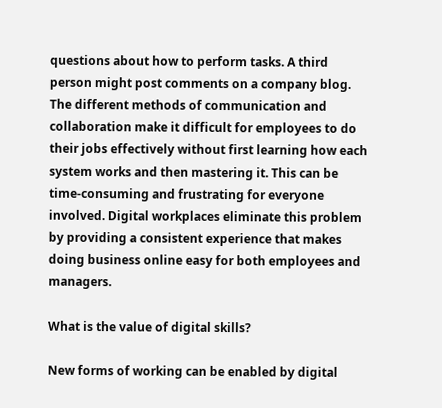questions about how to perform tasks. A third person might post comments on a company blog. The different methods of communication and collaboration make it difficult for employees to do their jobs effectively without first learning how each system works and then mastering it. This can be time-consuming and frustrating for everyone involved. Digital workplaces eliminate this problem by providing a consistent experience that makes doing business online easy for both employees and managers.

What is the value of digital skills?

New forms of working can be enabled by digital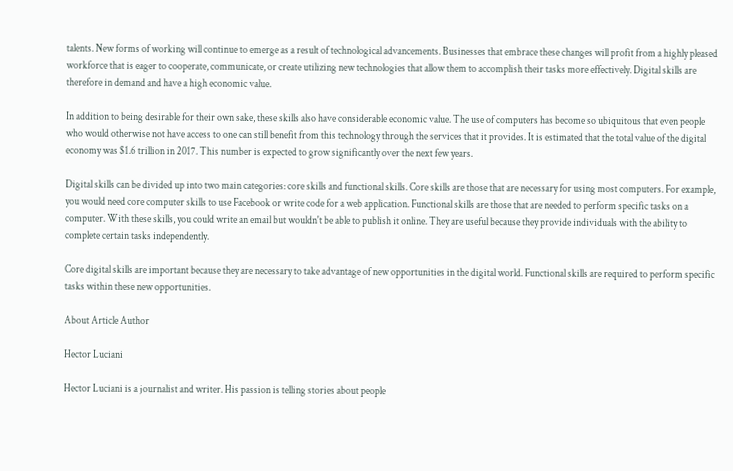talents. New forms of working will continue to emerge as a result of technological advancements. Businesses that embrace these changes will profit from a highly pleased workforce that is eager to cooperate, communicate, or create utilizing new technologies that allow them to accomplish their tasks more effectively. Digital skills are therefore in demand and have a high economic value.

In addition to being desirable for their own sake, these skills also have considerable economic value. The use of computers has become so ubiquitous that even people who would otherwise not have access to one can still benefit from this technology through the services that it provides. It is estimated that the total value of the digital economy was $1.6 trillion in 2017. This number is expected to grow significantly over the next few years.

Digital skills can be divided up into two main categories: core skills and functional skills. Core skills are those that are necessary for using most computers. For example, you would need core computer skills to use Facebook or write code for a web application. Functional skills are those that are needed to perform specific tasks on a computer. With these skills, you could write an email but wouldn't be able to publish it online. They are useful because they provide individuals with the ability to complete certain tasks independently.

Core digital skills are important because they are necessary to take advantage of new opportunities in the digital world. Functional skills are required to perform specific tasks within these new opportunities.

About Article Author

Hector Luciani

Hector Luciani is a journalist and writer. His passion is telling stories about people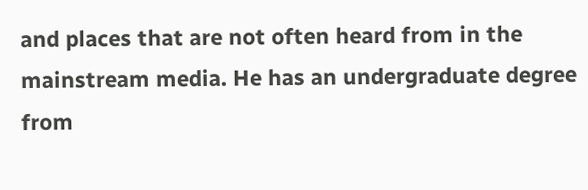and places that are not often heard from in the mainstream media. He has an undergraduate degree from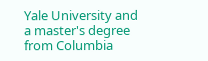Yale University and a master's degree from Columbia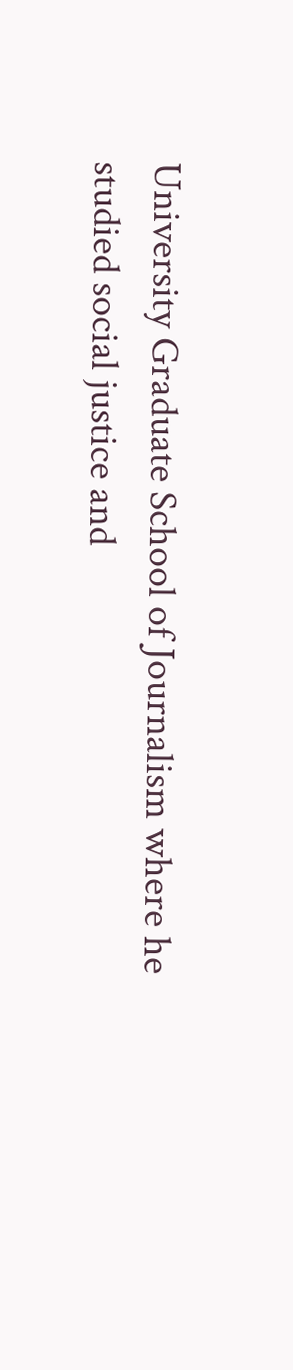University Graduate School of Journalism where he studied social justice and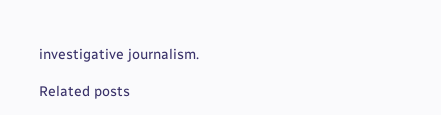investigative journalism.

Related posts